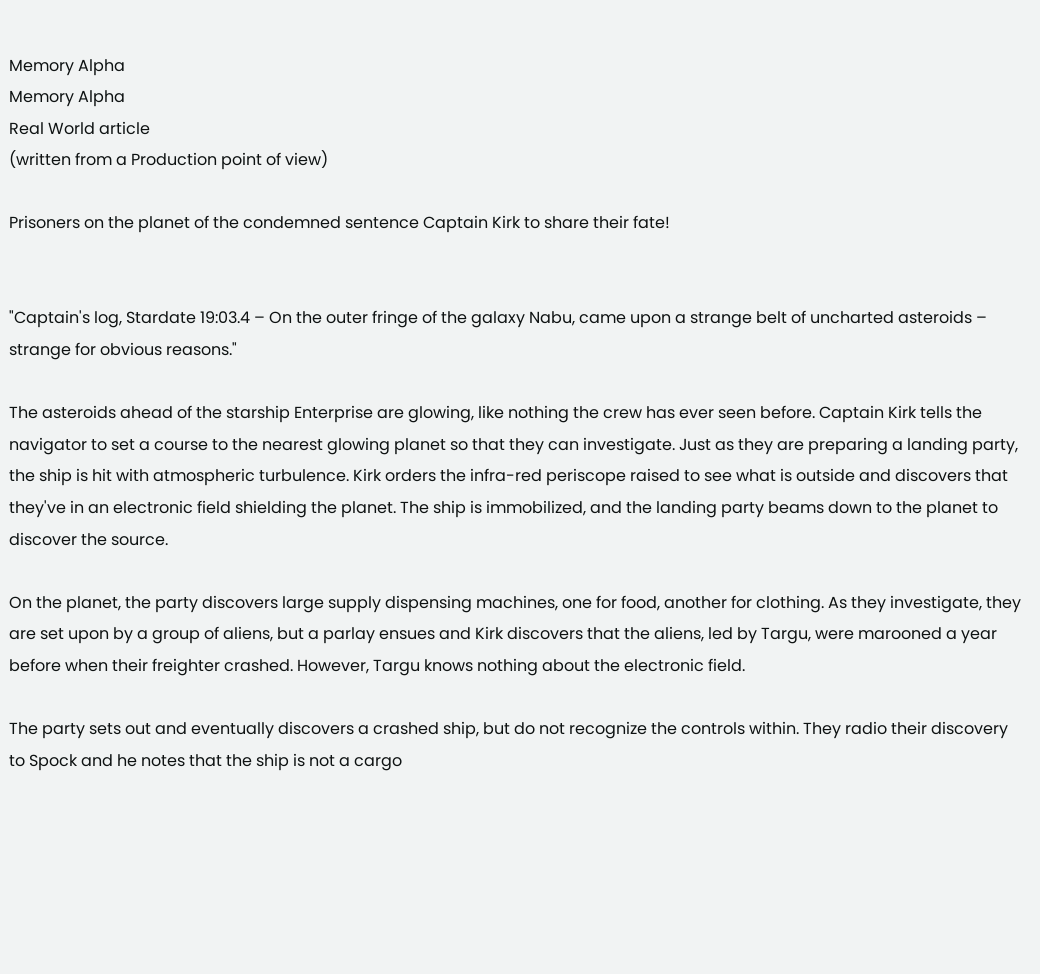Memory Alpha
Memory Alpha
Real World article
(written from a Production point of view)

Prisoners on the planet of the condemned sentence Captain Kirk to share their fate!


"Captain's log, Stardate 19:03.4 – On the outer fringe of the galaxy Nabu, came upon a strange belt of uncharted asteroids – strange for obvious reasons."

The asteroids ahead of the starship Enterprise are glowing, like nothing the crew has ever seen before. Captain Kirk tells the navigator to set a course to the nearest glowing planet so that they can investigate. Just as they are preparing a landing party, the ship is hit with atmospheric turbulence. Kirk orders the infra-red periscope raised to see what is outside and discovers that they've in an electronic field shielding the planet. The ship is immobilized, and the landing party beams down to the planet to discover the source.

On the planet, the party discovers large supply dispensing machines, one for food, another for clothing. As they investigate, they are set upon by a group of aliens, but a parlay ensues and Kirk discovers that the aliens, led by Targu, were marooned a year before when their freighter crashed. However, Targu knows nothing about the electronic field.

The party sets out and eventually discovers a crashed ship, but do not recognize the controls within. They radio their discovery to Spock and he notes that the ship is not a cargo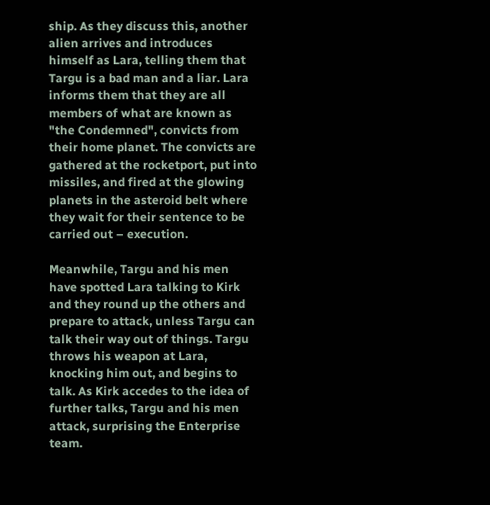ship. As they discuss this, another alien arrives and introduces himself as Lara, telling them that Targu is a bad man and a liar. Lara informs them that they are all members of what are known as "the Condemned", convicts from their home planet. The convicts are gathered at the rocketport, put into missiles, and fired at the glowing planets in the asteroid belt where they wait for their sentence to be carried out – execution.

Meanwhile, Targu and his men have spotted Lara talking to Kirk and they round up the others and prepare to attack, unless Targu can talk their way out of things. Targu throws his weapon at Lara, knocking him out, and begins to talk. As Kirk accedes to the idea of further talks, Targu and his men attack, surprising the Enterprise team.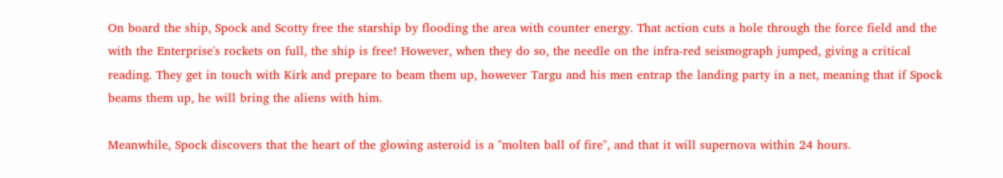On board the ship, Spock and Scotty free the starship by flooding the area with counter energy. That action cuts a hole through the force field and the with the Enterprise's rockets on full, the ship is free! However, when they do so, the needle on the infra-red seismograph jumped, giving a critical reading. They get in touch with Kirk and prepare to beam them up, however Targu and his men entrap the landing party in a net, meaning that if Spock beams them up, he will bring the aliens with him.

Meanwhile, Spock discovers that the heart of the glowing asteroid is a "molten ball of fire", and that it will supernova within 24 hours.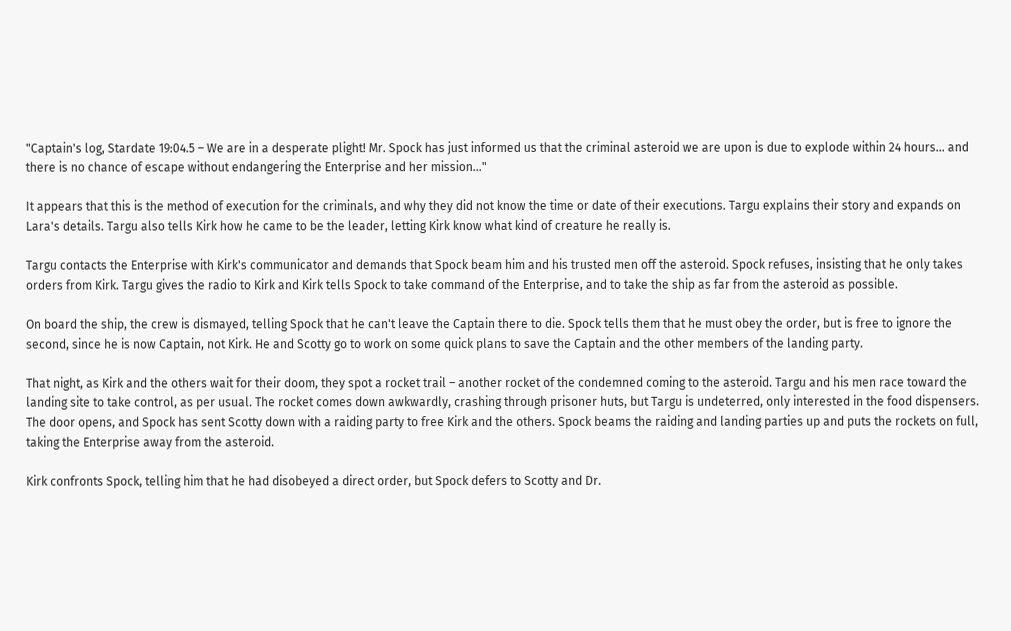"Captain's log, Stardate 19:04.5 – We are in a desperate plight! Mr. Spock has just informed us that the criminal asteroid we are upon is due to explode within 24 hours… and there is no chance of escape without endangering the Enterprise and her mission…"

It appears that this is the method of execution for the criminals, and why they did not know the time or date of their executions. Targu explains their story and expands on Lara's details. Targu also tells Kirk how he came to be the leader, letting Kirk know what kind of creature he really is.

Targu contacts the Enterprise with Kirk's communicator and demands that Spock beam him and his trusted men off the asteroid. Spock refuses, insisting that he only takes orders from Kirk. Targu gives the radio to Kirk and Kirk tells Spock to take command of the Enterprise, and to take the ship as far from the asteroid as possible.

On board the ship, the crew is dismayed, telling Spock that he can't leave the Captain there to die. Spock tells them that he must obey the order, but is free to ignore the second, since he is now Captain, not Kirk. He and Scotty go to work on some quick plans to save the Captain and the other members of the landing party.

That night, as Kirk and the others wait for their doom, they spot a rocket trail – another rocket of the condemned coming to the asteroid. Targu and his men race toward the landing site to take control, as per usual. The rocket comes down awkwardly, crashing through prisoner huts, but Targu is undeterred, only interested in the food dispensers. The door opens, and Spock has sent Scotty down with a raiding party to free Kirk and the others. Spock beams the raiding and landing parties up and puts the rockets on full, taking the Enterprise away from the asteroid.

Kirk confronts Spock, telling him that he had disobeyed a direct order, but Spock defers to Scotty and Dr.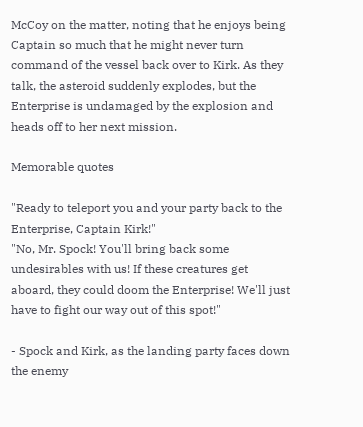McCoy on the matter, noting that he enjoys being Captain so much that he might never turn command of the vessel back over to Kirk. As they talk, the asteroid suddenly explodes, but the Enterprise is undamaged by the explosion and heads off to her next mission.

Memorable quotes

"Ready to teleport you and your party back to the Enterprise, Captain Kirk!"
"No, Mr. Spock! You'll bring back some undesirables with us! If these creatures get aboard, they could doom the Enterprise! We'll just have to fight our way out of this spot!"

- Spock and Kirk, as the landing party faces down the enemy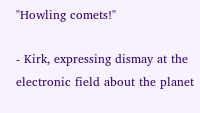"Howling comets!"

- Kirk, expressing dismay at the electronic field about the planet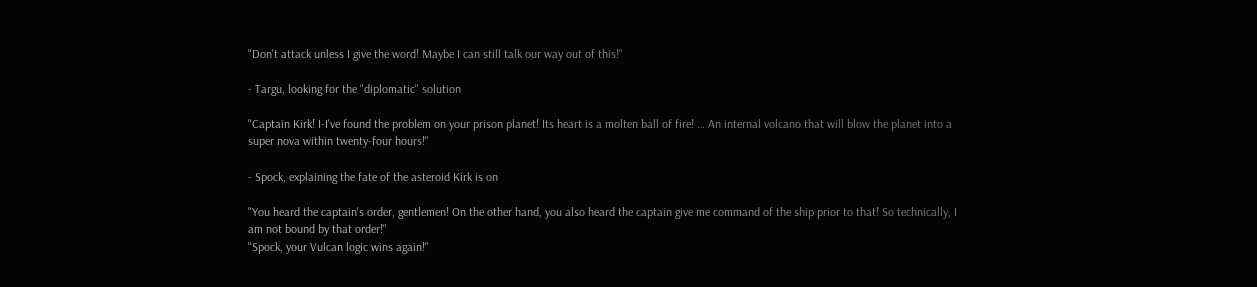"Don't attack unless I give the word! Maybe I can still talk our way out of this!"

- Targu, looking for the "diplomatic" solution

"Captain Kirk! I-I've found the problem on your prison planet! Its heart is a molten ball of fire! … An internal volcano that will blow the planet into a super nova within twenty-four hours!"

- Spock, explaining the fate of the asteroid Kirk is on

"You heard the captain's order, gentlemen! On the other hand, you also heard the captain give me command of the ship prior to that! So technically, I am not bound by that order!"
"Spock, your Vulcan logic wins again!"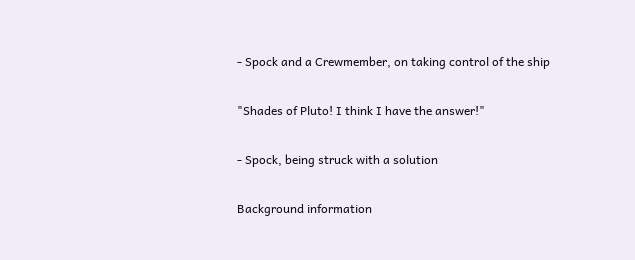- Spock and a Crewmember, on taking control of the ship

"Shades of Pluto! I think I have the answer!"

- Spock, being struck with a solution

Background information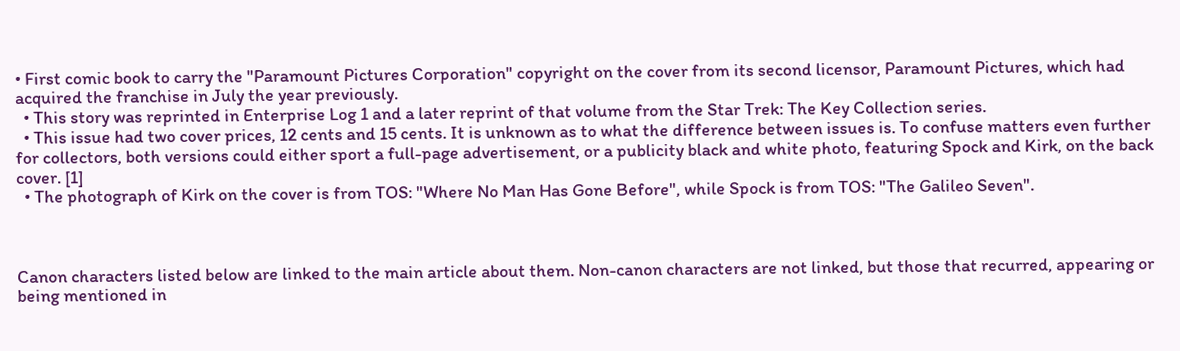• First comic book to carry the "Paramount Pictures Corporation" copyright on the cover from its second licensor, Paramount Pictures, which had acquired the franchise in July the year previously.
  • This story was reprinted in Enterprise Log 1 and a later reprint of that volume from the Star Trek: The Key Collection series.
  • This issue had two cover prices, 12 cents and 15 cents. It is unknown as to what the difference between issues is. To confuse matters even further for collectors, both versions could either sport a full-page advertisement, or a publicity black and white photo, featuring Spock and Kirk, on the back cover. [1]
  • The photograph of Kirk on the cover is from TOS: "Where No Man Has Gone Before", while Spock is from TOS: "The Galileo Seven".



Canon characters listed below are linked to the main article about them. Non-canon characters are not linked, but those that recurred, appearing or being mentioned in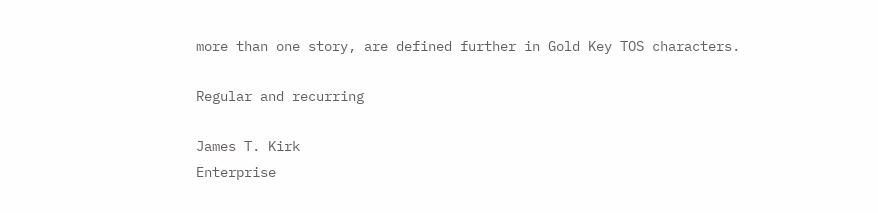more than one story, are defined further in Gold Key TOS characters.

Regular and recurring

James T. Kirk
Enterprise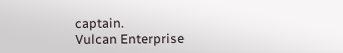captain.
Vulcan Enterprise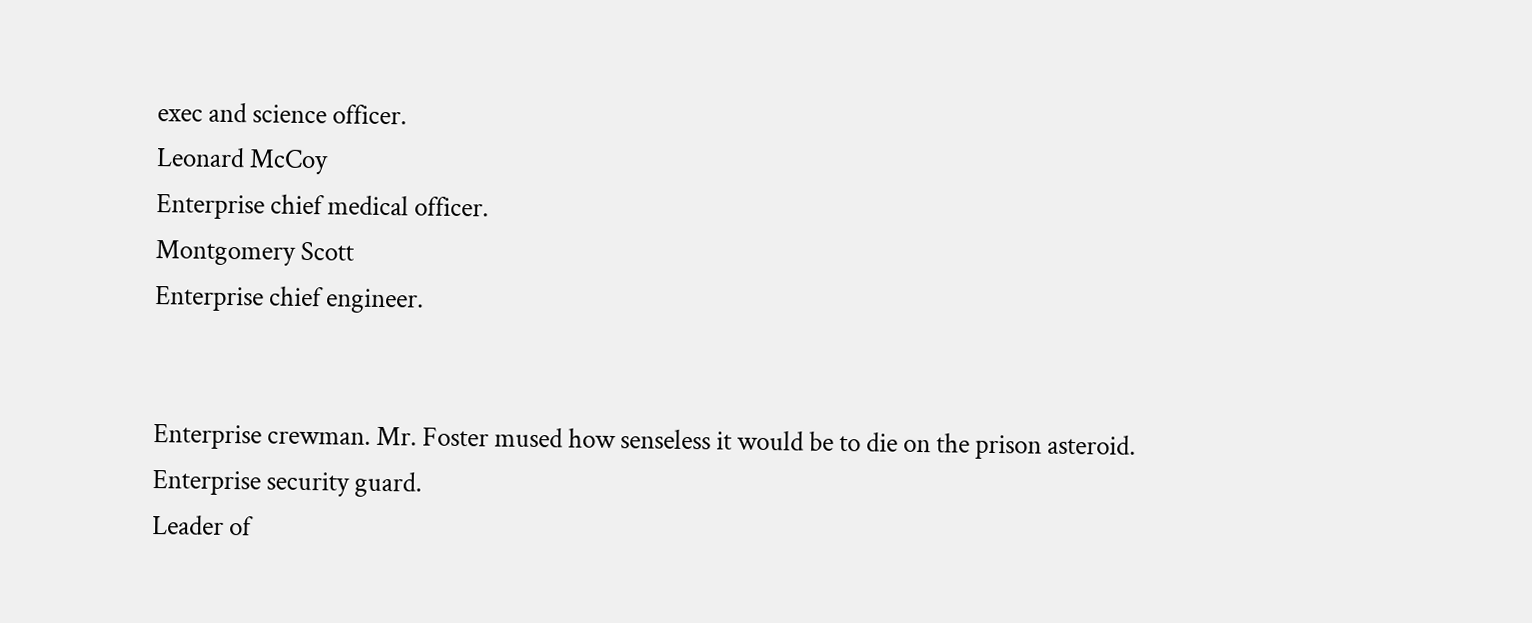exec and science officer.
Leonard McCoy
Enterprise chief medical officer.
Montgomery Scott
Enterprise chief engineer.


Enterprise crewman. Mr. Foster mused how senseless it would be to die on the prison asteroid.
Enterprise security guard.
Leader of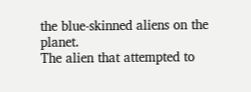the blue-skinned aliens on the planet.
The alien that attempted to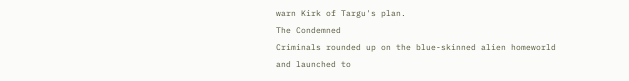warn Kirk of Targu's plan.
The Condemned
Criminals rounded up on the blue-skinned alien homeworld and launched to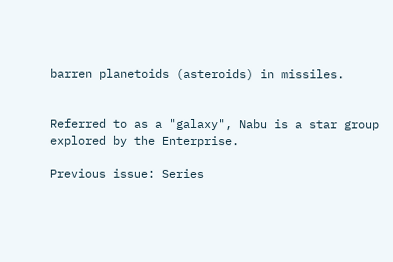barren planetoids (asteroids) in missiles.


Referred to as a "galaxy", Nabu is a star group explored by the Enterprise.

Previous issue: Series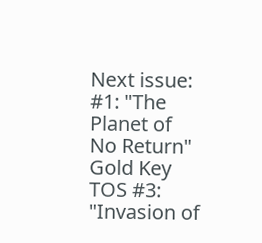Next issue:
#1: "The Planet of No Return" Gold Key TOS #3: "Invasion of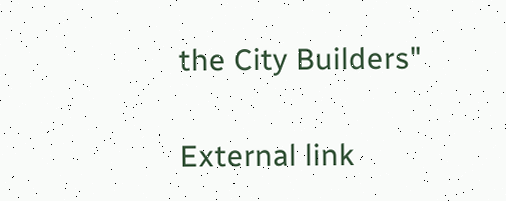the City Builders"

External link